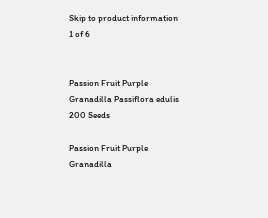Skip to product information
1 of 6


Passion Fruit Purple Granadilla Passiflora edulis 200 Seeds

Passion Fruit Purple Granadilla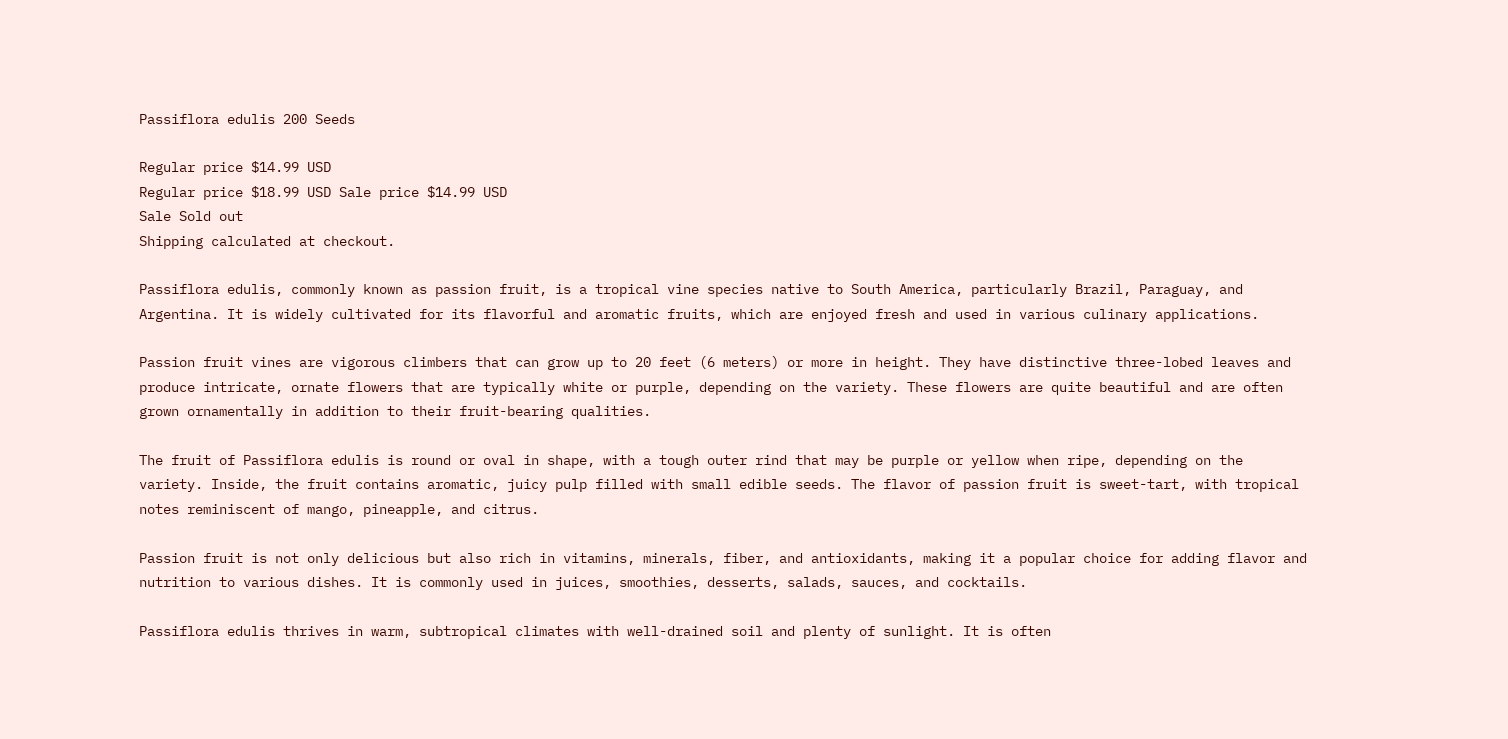Passiflora edulis 200 Seeds

Regular price $14.99 USD
Regular price $18.99 USD Sale price $14.99 USD
Sale Sold out
Shipping calculated at checkout.

Passiflora edulis, commonly known as passion fruit, is a tropical vine species native to South America, particularly Brazil, Paraguay, and Argentina. It is widely cultivated for its flavorful and aromatic fruits, which are enjoyed fresh and used in various culinary applications.

Passion fruit vines are vigorous climbers that can grow up to 20 feet (6 meters) or more in height. They have distinctive three-lobed leaves and produce intricate, ornate flowers that are typically white or purple, depending on the variety. These flowers are quite beautiful and are often grown ornamentally in addition to their fruit-bearing qualities.

The fruit of Passiflora edulis is round or oval in shape, with a tough outer rind that may be purple or yellow when ripe, depending on the variety. Inside, the fruit contains aromatic, juicy pulp filled with small edible seeds. The flavor of passion fruit is sweet-tart, with tropical notes reminiscent of mango, pineapple, and citrus.

Passion fruit is not only delicious but also rich in vitamins, minerals, fiber, and antioxidants, making it a popular choice for adding flavor and nutrition to various dishes. It is commonly used in juices, smoothies, desserts, salads, sauces, and cocktails.

Passiflora edulis thrives in warm, subtropical climates with well-drained soil and plenty of sunlight. It is often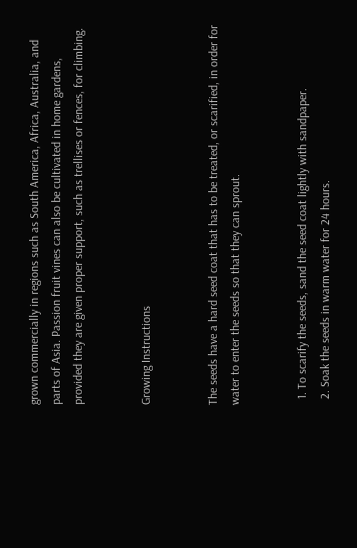grown commercially in regions such as South America, Africa, Australia, and parts of Asia. Passion fruit vines can also be cultivated in home gardens, provided they are given proper support, such as trellises or fences, for climbing.


Growing Instructions


The seeds have a hard seed coat that has to be treated, or scarified, in order for water to enter the seeds so that they can sprout.


  1. To scarify the seeds, sand the seed coat lightly with sandpaper.
  2. Soak the seeds in warm water for 24 hours.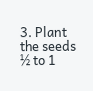3. Plant the seeds ½ to 1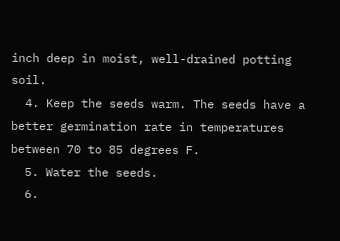inch deep in moist, well-drained potting soil.
  4. Keep the seeds warm. The seeds have a better germination rate in temperatures between 70 to 85 degrees F.
  5. Water the seeds.
  6.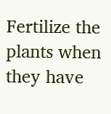Fertilize the plants when they have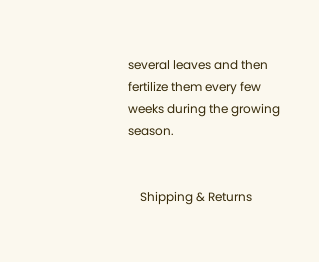several leaves and then fertilize them every few weeks during the growing season.


    Shipping & Returns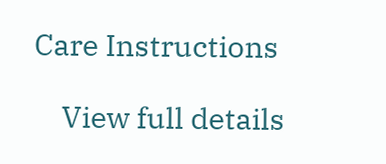Care Instructions

    View full details